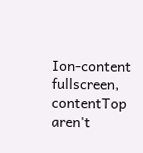Ion-content fullscreen, contentTop aren't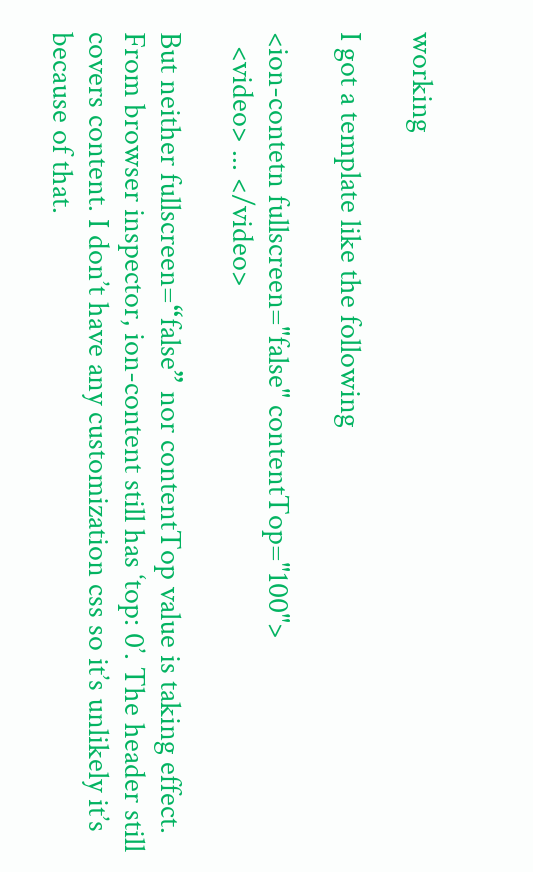working

I got a template like the following

<ion-contetn fullscreen="false" contentTop="100">
  <video> ... </video>

But neither fullscreen=“false” nor contentTop value is taking effect. From browser inspector, ion-content still has ‘top: 0’. The header still covers content. I don’t have any customization css so it’s unlikely it’s because of that.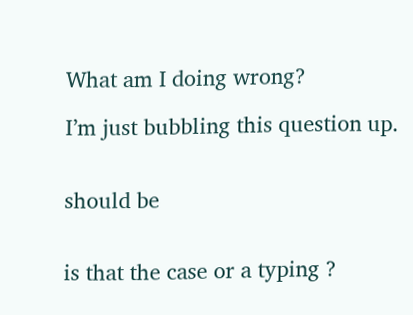What am I doing wrong?

I’m just bubbling this question up.


should be


is that the case or a typing ?